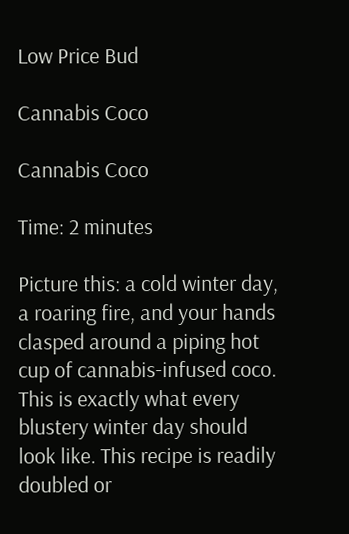Low Price Bud

Cannabis Coco

Cannabis Coco

Time: 2 minutes

Picture this: a cold winter day, a roaring fire, and your hands clasped around a piping hot cup of cannabis-infused coco. This is exactly what every blustery winter day should look like. This recipe is readily doubled or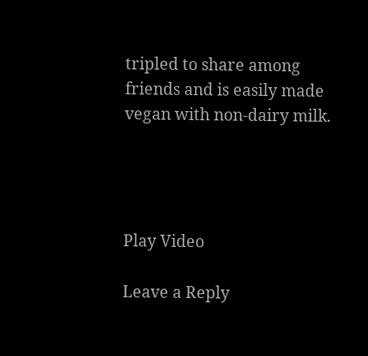tripled to share among friends and is easily made vegan with non-dairy milk.




Play Video

Leave a Reply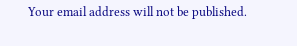Your email address will not be published.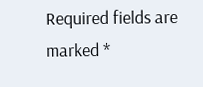Required fields are marked *